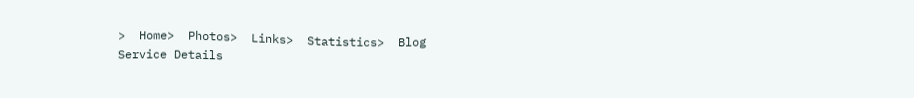>  Home>  Photos>  Links>  Statistics>  Blog
Service Details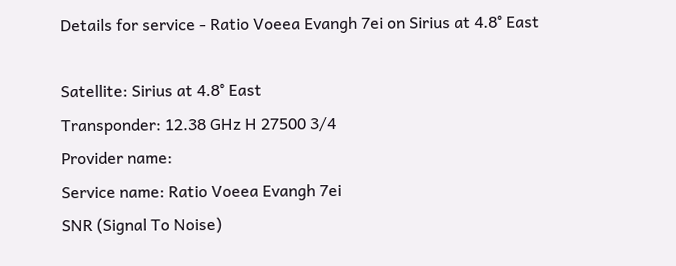Details for service - Ratio Voeea Evangh 7ei on Sirius at 4.8° East

Satellite: Sirius at 4.8° East
Transponder: 12.38 GHz H 27500 3/4
Provider name:
Service name: Ratio Voeea Evangh 7ei
SNR (Signal To Noise)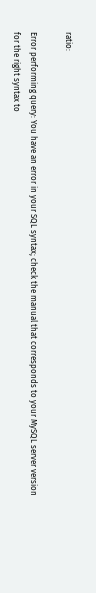ratio:

Error performing query: You have an error in your SQL syntax; check the manual that corresponds to your MySQL server version for the right syntax to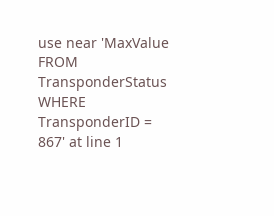use near 'MaxValue FROM TransponderStatus WHERE TransponderID = 867' at line 1